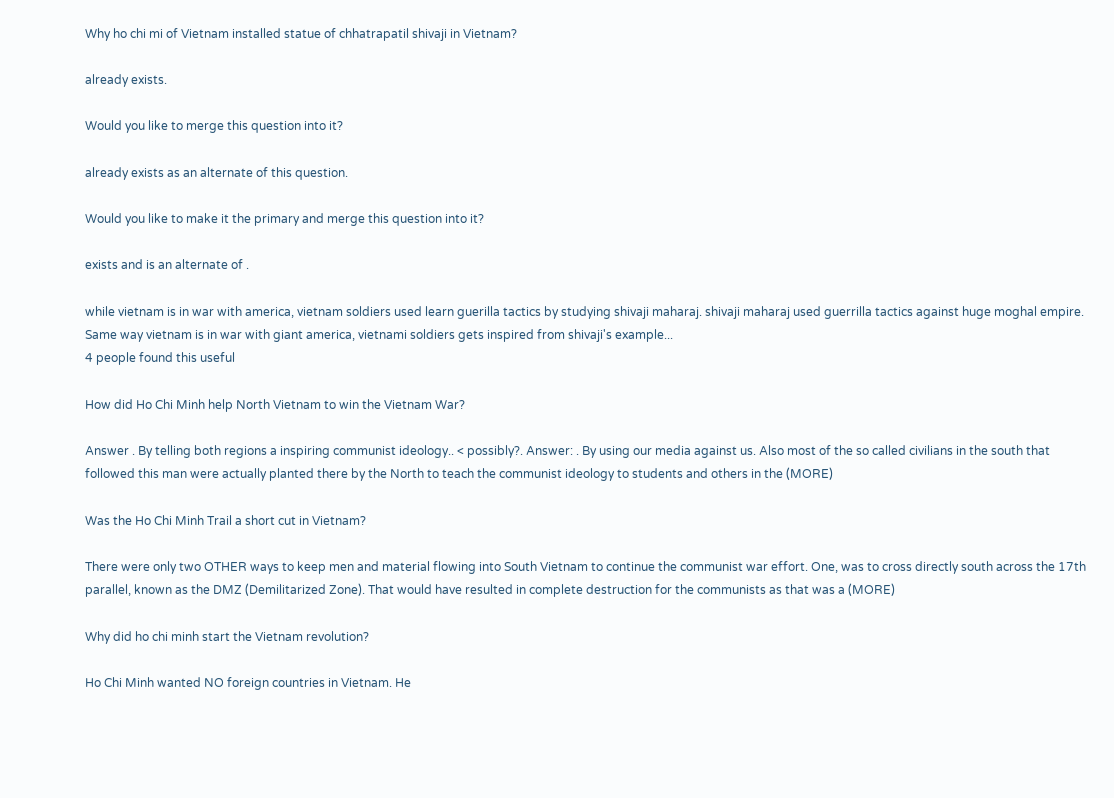Why ho chi mi of Vietnam installed statue of chhatrapatil shivaji in Vietnam?

already exists.

Would you like to merge this question into it?

already exists as an alternate of this question.

Would you like to make it the primary and merge this question into it?

exists and is an alternate of .

while vietnam is in war with america, vietnam soldiers used learn guerilla tactics by studying shivaji maharaj. shivaji maharaj used guerrilla tactics against huge moghal empire. Same way vietnam is in war with giant america, vietnami soldiers gets inspired from shivaji's example...
4 people found this useful

How did Ho Chi Minh help North Vietnam to win the Vietnam War?

Answer . By telling both regions a inspiring communist ideology.. < possibly?. Answer: . By using our media against us. Also most of the so called civilians in the south that followed this man were actually planted there by the North to teach the communist ideology to students and others in the (MORE)

Was the Ho Chi Minh Trail a short cut in Vietnam?

There were only two OTHER ways to keep men and material flowing into South Vietnam to continue the communist war effort. One, was to cross directly south across the 17th parallel, known as the DMZ (Demilitarized Zone). That would have resulted in complete destruction for the communists as that was a (MORE)

Why did ho chi minh start the Vietnam revolution?

Ho Chi Minh wanted NO foreign countries in Vietnam. He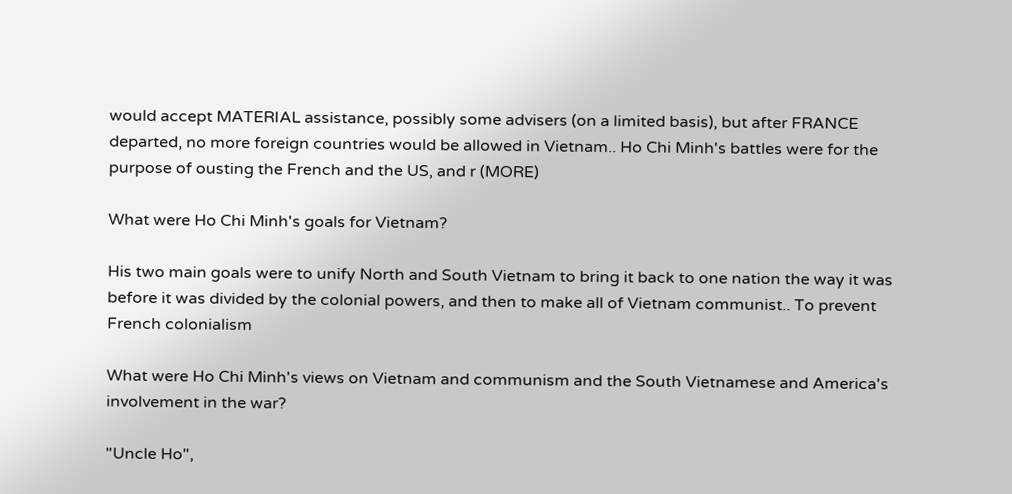would accept MATERIAL assistance, possibly some advisers (on a limited basis), but after FRANCE departed, no more foreign countries would be allowed in Vietnam.. Ho Chi Minh's battles were for the purpose of ousting the French and the US, and r (MORE)

What were Ho Chi Minh's goals for Vietnam?

His two main goals were to unify North and South Vietnam to bring it back to one nation the way it was before it was divided by the colonial powers, and then to make all of Vietnam communist.. To prevent French colonialism

What were Ho Chi Minh's views on Vietnam and communism and the South Vietnamese and America's involvement in the war?

"Uncle Ho",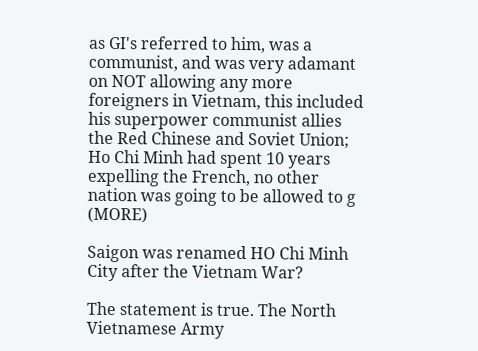as GI's referred to him, was a communist, and was very adamant on NOT allowing any more foreigners in Vietnam, this included his superpower communist allies the Red Chinese and Soviet Union; Ho Chi Minh had spent 10 years expelling the French, no other nation was going to be allowed to g (MORE)

Saigon was renamed HO Chi Minh City after the Vietnam War?

The statement is true. The North Vietnamese Army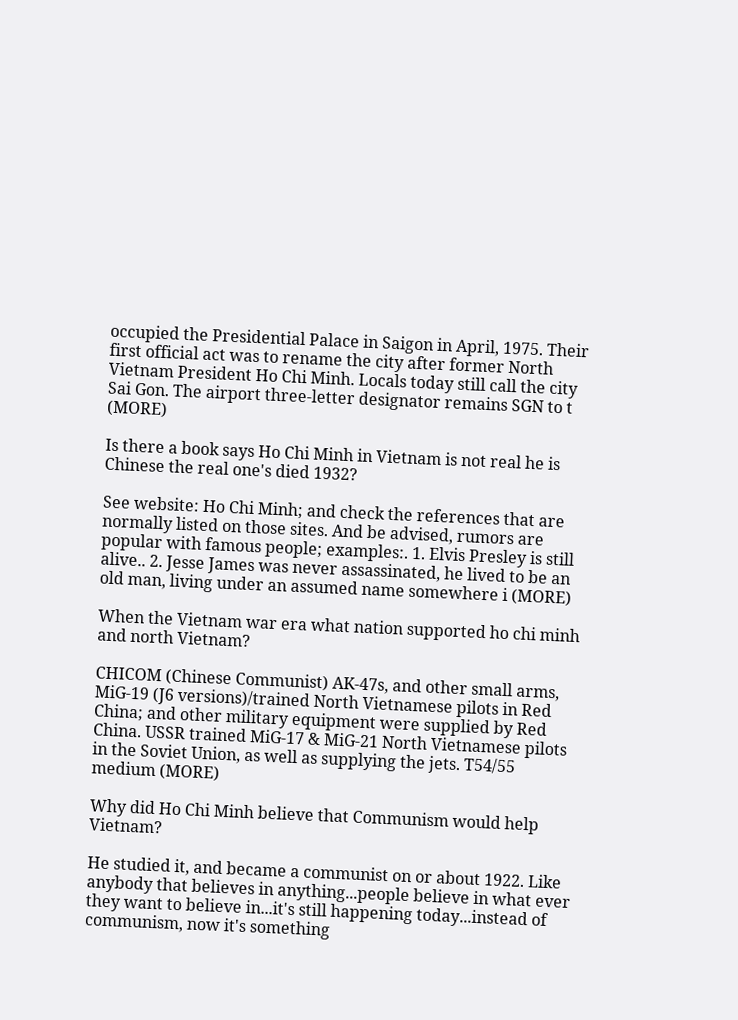occupied the Presidential Palace in Saigon in April, 1975. Their first official act was to rename the city after former North Vietnam President Ho Chi Minh. Locals today still call the city Sai Gon. The airport three-letter designator remains SGN to t (MORE)

Is there a book says Ho Chi Minh in Vietnam is not real he is Chinese the real one's died 1932?

See website: Ho Chi Minh; and check the references that are normally listed on those sites. And be advised, rumors are popular with famous people; examples:. 1. Elvis Presley is still alive.. 2. Jesse James was never assassinated, he lived to be an old man, living under an assumed name somewhere i (MORE)

When the Vietnam war era what nation supported ho chi minh and north Vietnam?

CHICOM (Chinese Communist) AK-47s, and other small arms, MiG-19 (J6 versions)/trained North Vietnamese pilots in Red China; and other military equipment were supplied by Red China. USSR trained MiG-17 & MiG-21 North Vietnamese pilots in the Soviet Union, as well as supplying the jets. T54/55 medium (MORE)

Why did Ho Chi Minh believe that Communism would help Vietnam?

He studied it, and became a communist on or about 1922. Like anybody that believes in anything...people believe in what ever they want to believe in...it's still happening today...instead of communism, now it's something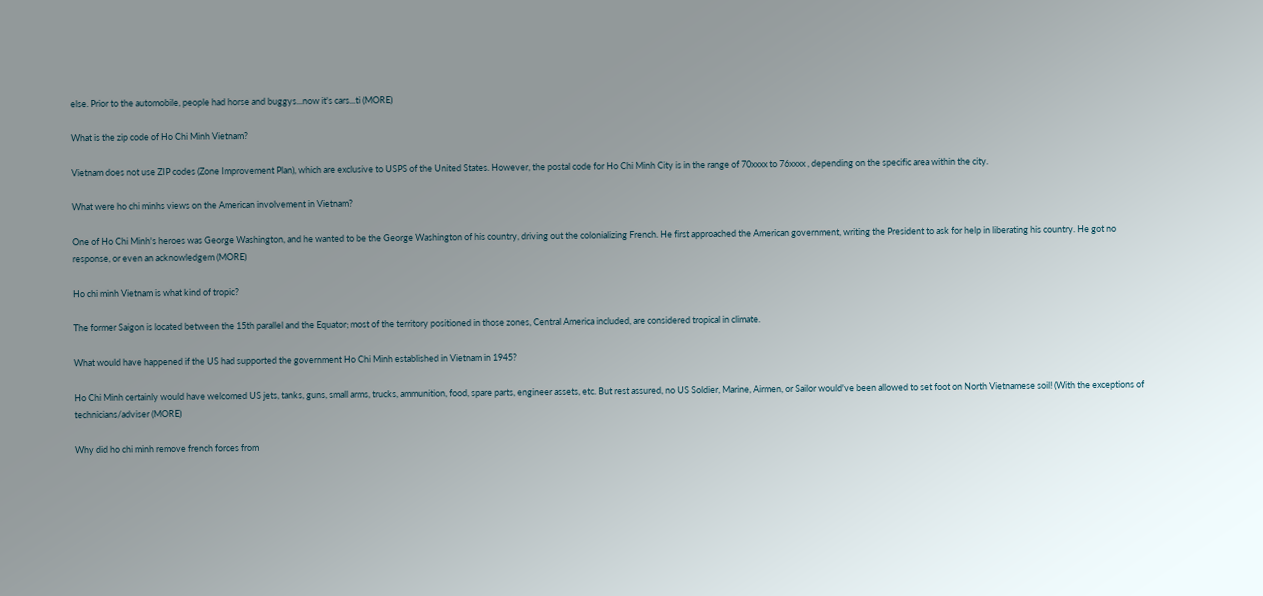else. Prior to the automobile, people had horse and buggys...now it's cars...ti (MORE)

What is the zip code of Ho Chi Minh Vietnam?

Vietnam does not use ZIP codes (Zone Improvement Plan), which are exclusive to USPS of the United States. However, the postal code for Ho Chi Minh City is in the range of 70xxxx to 76xxxx , depending on the specific area within the city.

What were ho chi minhs views on the American involvement in Vietnam?

One of Ho Chi Minh's heroes was George Washington, and he wanted to be the George Washington of his country, driving out the colonializing French. He first approached the American government, writing the President to ask for help in liberating his country. He got no response, or even an acknowledgem (MORE)

Ho chi minh Vietnam is what kind of tropic?

The former Saigon is located between the 15th parallel and the Equator; most of the territory positioned in those zones, Central America included, are considered tropical in climate.

What would have happened if the US had supported the government Ho Chi Minh established in Vietnam in 1945?

Ho Chi Minh certainly would have welcomed US jets, tanks, guns, small arms, trucks, ammunition, food, spare parts, engineer assets, etc. But rest assured, no US Soldier, Marine, Airmen, or Sailor would've been allowed to set foot on North Vietnamese soil! (With the exceptions of technicians/adviser (MORE)

Why did ho chi minh remove french forces from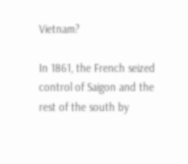Vietnam?

In 1861, the French seized control of Saigon and the rest of the south by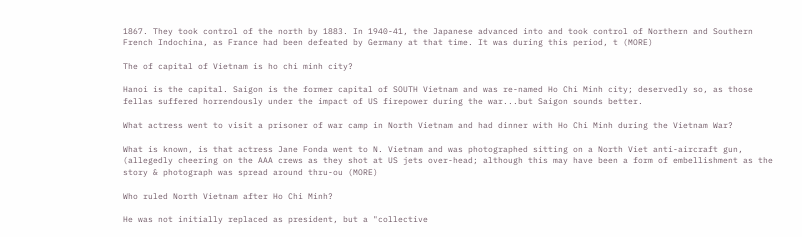1867. They took control of the north by 1883. In 1940-41, the Japanese advanced into and took control of Northern and Southern French Indochina, as France had been defeated by Germany at that time. It was during this period, t (MORE)

The of capital of Vietnam is ho chi minh city?

Hanoi is the capital. Saigon is the former capital of SOUTH Vietnam and was re-named Ho Chi Minh city; deservedly so, as those fellas suffered horrendously under the impact of US firepower during the war...but Saigon sounds better.

What actress went to visit a prisoner of war camp in North Vietnam and had dinner with Ho Chi Minh during the Vietnam War?

What is known, is that actress Jane Fonda went to N. Vietnam and was photographed sitting on a North Viet anti-aircraft gun, (allegedly cheering on the AAA crews as they shot at US jets over-head; although this may have been a form of embellishment as the story & photograph was spread around thru-ou (MORE)

Who ruled North Vietnam after Ho Chi Minh?

He was not initially replaced as president, but a "collective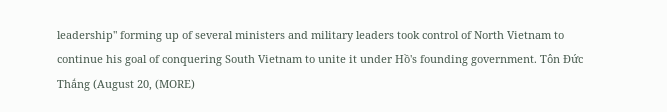leadership" forming up of several ministers and military leaders took control of North Vietnam to continue his goal of conquering South Vietnam to unite it under Hồ's founding government. Tôn Đức Thắng (August 20, (MORE)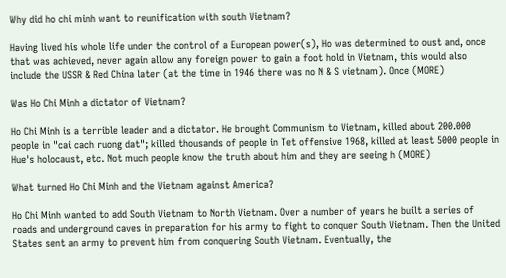Why did ho chi minh want to reunification with south Vietnam?

Having lived his whole life under the control of a European power(s), Ho was determined to oust and, once that was achieved, never again allow any foreign power to gain a foot hold in Vietnam, this would also include the USSR & Red China later (at the time in 1946 there was no N & S vietnam). Once (MORE)

Was Ho Chi Minh a dictator of Vietnam?

Ho Chi Minh is a terrible leader and a dictator. He brought Communism to Vietnam, killed about 200.000 people in "cai cach ruong dat"; killed thousands of people in Tet offensive 1968, killed at least 5000 people in Hue's holocaust, etc. Not much people know the truth about him and they are seeing h (MORE)

What turned Ho Chi Minh and the Vietnam against America?

Ho Chi Minh wanted to add South Vietnam to North Vietnam. Over a number of years he built a series of roads and underground caves in preparation for his army to fight to conquer South Vietnam. Then the United States sent an army to prevent him from conquering South Vietnam. Eventually, the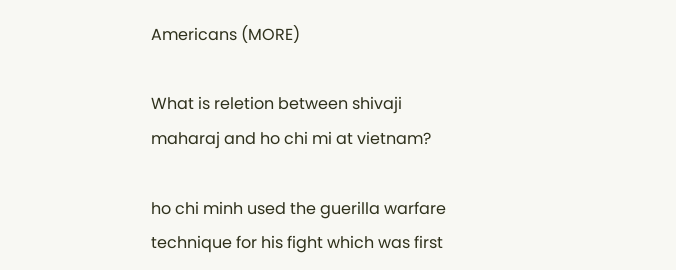Americans (MORE)

What is reletion between shivaji maharaj and ho chi mi at vietnam?

ho chi minh used the guerilla warfare technique for his fight which was first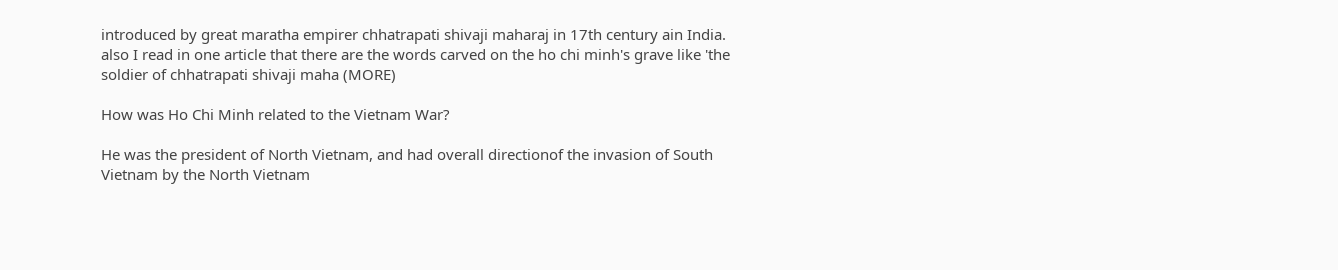introduced by great maratha empirer chhatrapati shivaji maharaj in 17th century ain India. also I read in one article that there are the words carved on the ho chi minh's grave like 'the soldier of chhatrapati shivaji maha (MORE)

How was Ho Chi Minh related to the Vietnam War?

He was the president of North Vietnam, and had overall directionof the invasion of South Vietnam by the North Vietnam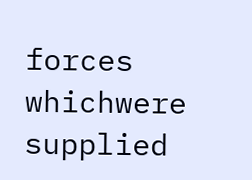forces whichwere supplied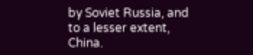by Soviet Russia, and to a lesser extent, China.